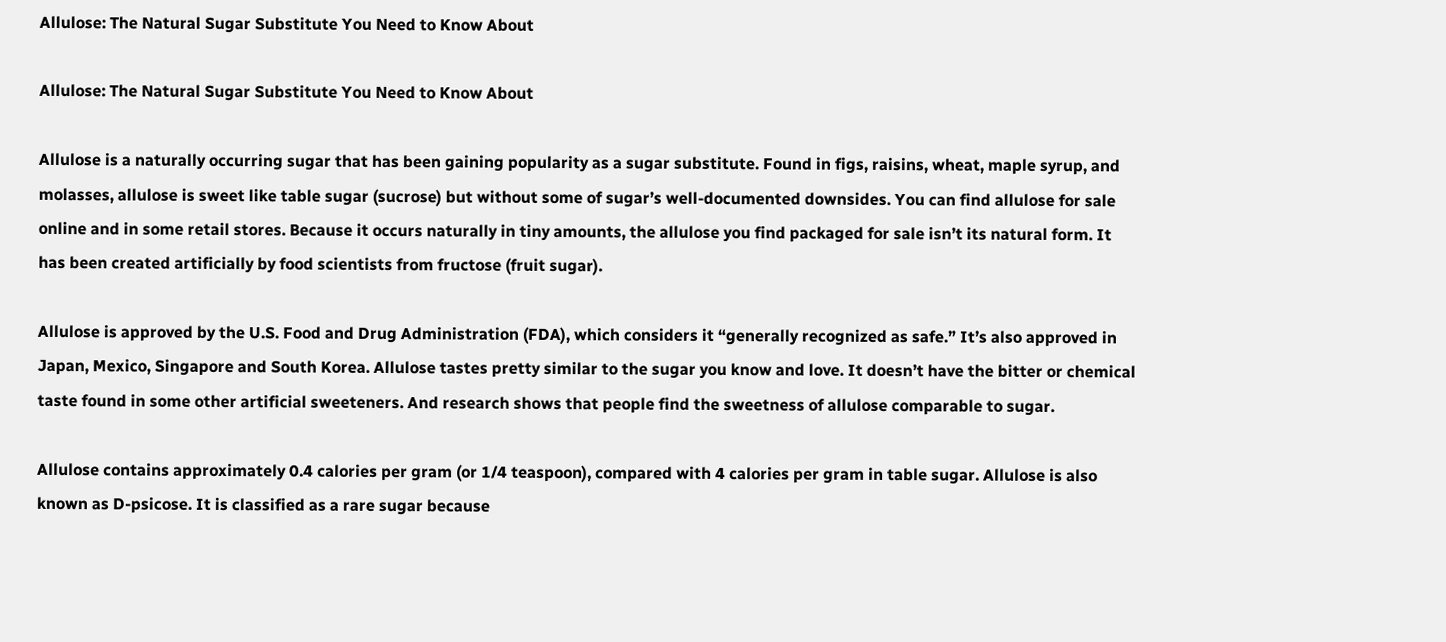Allulose: The Natural Sugar Substitute You Need to Know About

Allulose: The Natural Sugar Substitute You Need to Know About

Allulose is a naturally occurring sugar that has been gaining popularity as a sugar substitute. Found in figs, raisins, wheat, maple syrup, and molasses, allulose is sweet like table sugar (sucrose) but without some of sugar’s well-documented downsides. You can find allulose for sale online and in some retail stores. Because it occurs naturally in tiny amounts, the allulose you find packaged for sale isn’t its natural form. It has been created artificially by food scientists from fructose (fruit sugar).

Allulose is approved by the U.S. Food and Drug Administration (FDA), which considers it “generally recognized as safe.” It’s also approved in Japan, Mexico, Singapore and South Korea. Allulose tastes pretty similar to the sugar you know and love. It doesn’t have the bitter or chemical taste found in some other artificial sweeteners. And research shows that people find the sweetness of allulose comparable to sugar.

Allulose contains approximately 0.4 calories per gram (or 1/4 teaspoon), compared with 4 calories per gram in table sugar. Allulose is also known as D-psicose. It is classified as a rare sugar because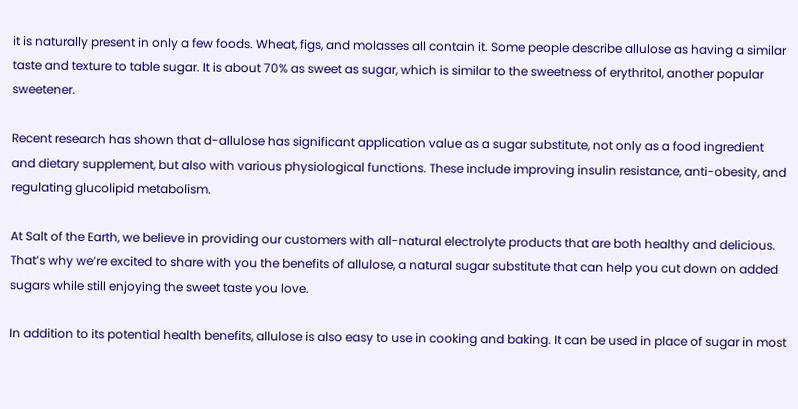it is naturally present in only a few foods. Wheat, figs, and molasses all contain it. Some people describe allulose as having a similar taste and texture to table sugar. It is about 70% as sweet as sugar, which is similar to the sweetness of erythritol, another popular sweetener.

Recent research has shown that d-allulose has significant application value as a sugar substitute, not only as a food ingredient and dietary supplement, but also with various physiological functions. These include improving insulin resistance, anti-obesity, and regulating glucolipid metabolism.

At Salt of the Earth, we believe in providing our customers with all-natural electrolyte products that are both healthy and delicious. That’s why we’re excited to share with you the benefits of allulose, a natural sugar substitute that can help you cut down on added sugars while still enjoying the sweet taste you love.

In addition to its potential health benefits, allulose is also easy to use in cooking and baking. It can be used in place of sugar in most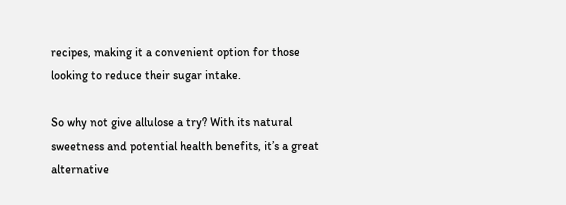recipes, making it a convenient option for those looking to reduce their sugar intake.

So why not give allulose a try? With its natural sweetness and potential health benefits, it’s a great alternative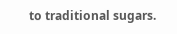to traditional sugars.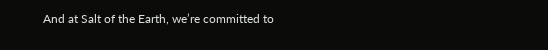And at Salt of the Earth, we’re committed to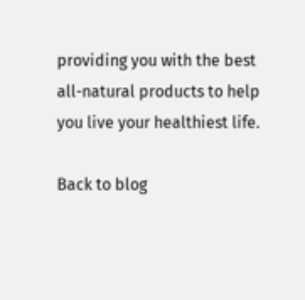providing you with the best all-natural products to help you live your healthiest life.

Back to blog